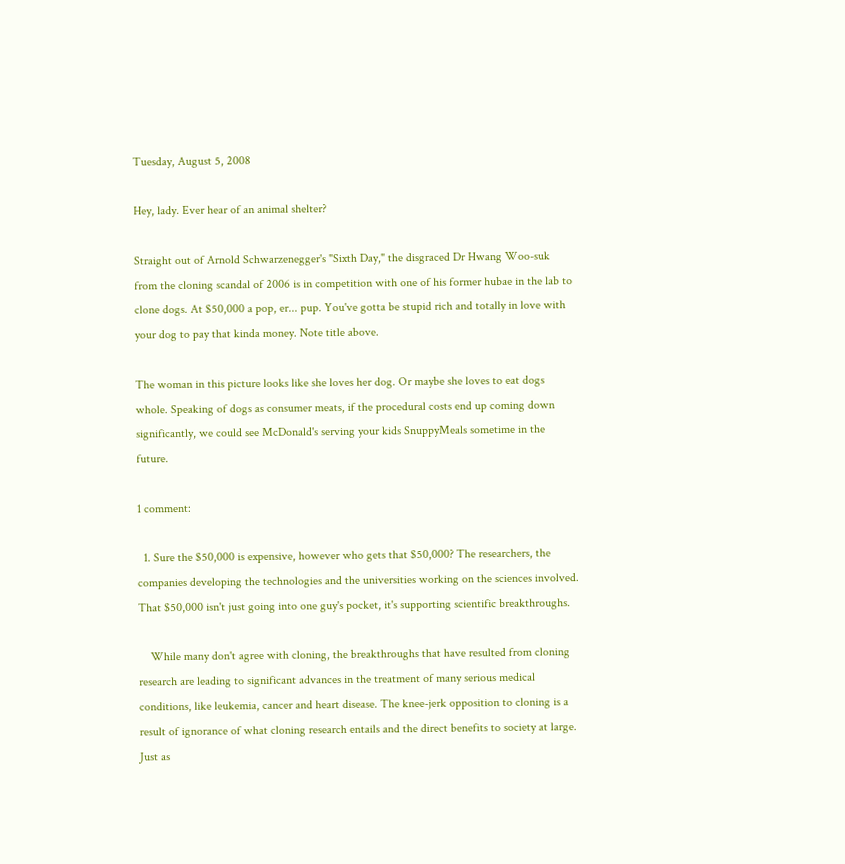Tuesday, August 5, 2008

Hey, lady. Ever hear of an animal shelter?

Straight out of Arnold Schwarzenegger's "Sixth Day," the disgraced Dr Hwang Woo-suk from the cloning scandal of 2006 is in competition with one of his former hubae in the lab to clone dogs. At $50,000 a pop, er... pup. You've gotta be stupid rich and totally in love with your dog to pay that kinda money. Note title above.

The woman in this picture looks like she loves her dog. Or maybe she loves to eat dogs whole. Speaking of dogs as consumer meats, if the procedural costs end up coming down significantly, we could see McDonald's serving your kids SnuppyMeals sometime in the future.

1 comment:

  1. Sure the $50,000 is expensive, however who gets that $50,000? The researchers, the companies developing the technologies and the universities working on the sciences involved. That $50,000 isn't just going into one guy's pocket, it's supporting scientific breakthroughs.

    While many don't agree with cloning, the breakthroughs that have resulted from cloning research are leading to significant advances in the treatment of many serious medical conditions, like leukemia, cancer and heart disease. The knee-jerk opposition to cloning is a result of ignorance of what cloning research entails and the direct benefits to society at large. Just as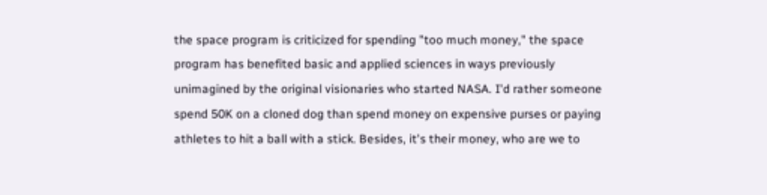the space program is criticized for spending "too much money," the space program has benefited basic and applied sciences in ways previously unimagined by the original visionaries who started NASA. I'd rather someone spend 50K on a cloned dog than spend money on expensive purses or paying athletes to hit a ball with a stick. Besides, it's their money, who are we to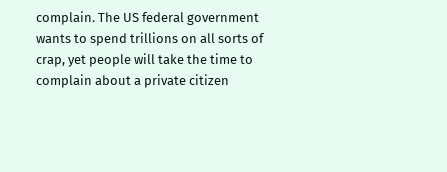complain. The US federal government wants to spend trillions on all sorts of crap, yet people will take the time to complain about a private citizen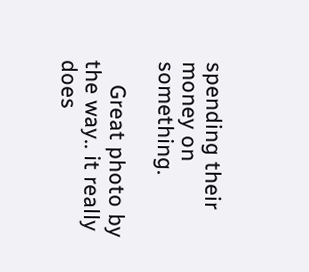spending their money on something.

    Great photo by the way.. it really does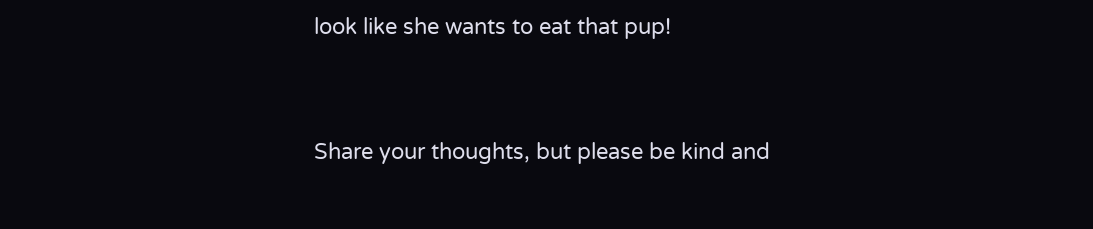look like she wants to eat that pup!


Share your thoughts, but please be kind and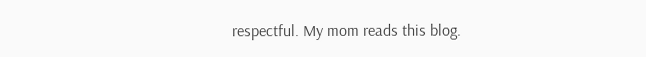respectful. My mom reads this blog.